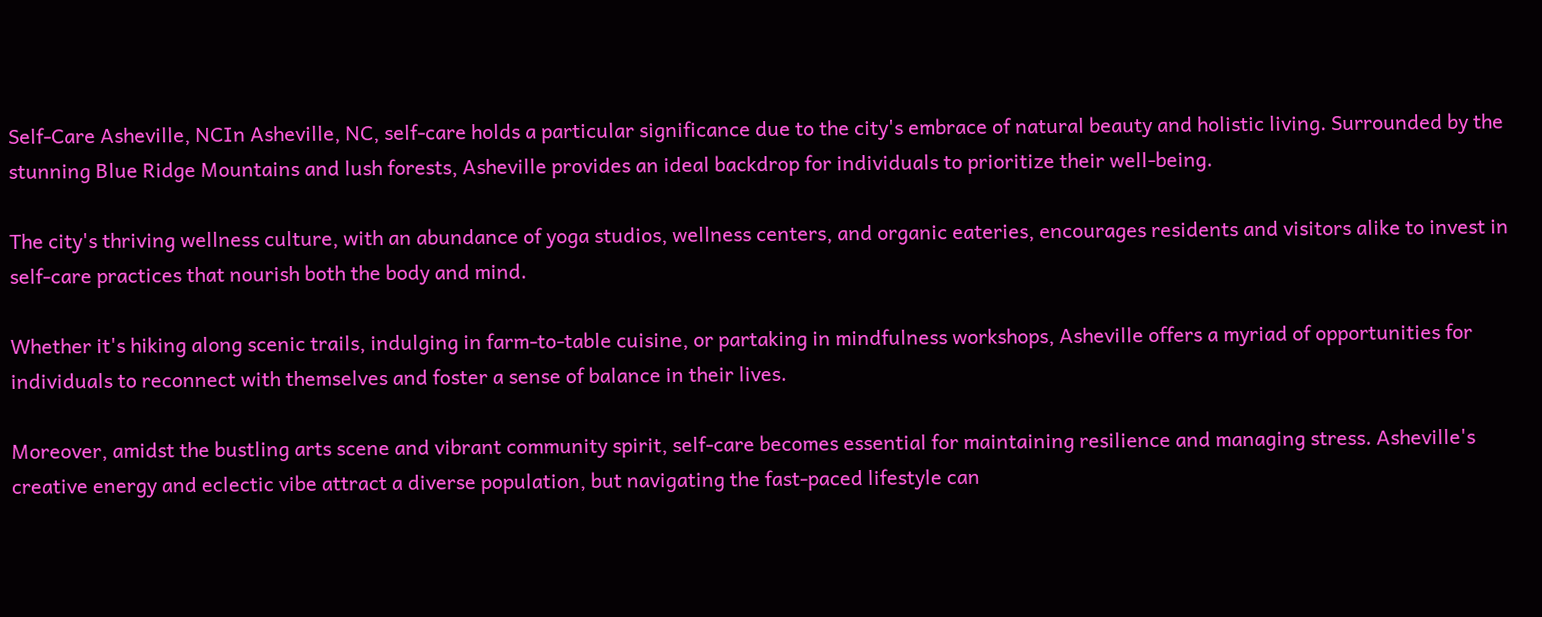Self-Care Asheville, NCIn Asheville, NC, self-care holds a particular significance due to the city's embrace of natural beauty and holistic living. Surrounded by the stunning Blue Ridge Mountains and lush forests, Asheville provides an ideal backdrop for individuals to prioritize their well-being.

The city's thriving wellness culture, with an abundance of yoga studios, wellness centers, and organic eateries, encourages residents and visitors alike to invest in self-care practices that nourish both the body and mind.

Whether it's hiking along scenic trails, indulging in farm-to-table cuisine, or partaking in mindfulness workshops, Asheville offers a myriad of opportunities for individuals to reconnect with themselves and foster a sense of balance in their lives.

Moreover, amidst the bustling arts scene and vibrant community spirit, self-care becomes essential for maintaining resilience and managing stress. Asheville's creative energy and eclectic vibe attract a diverse population, but navigating the fast-paced lifestyle can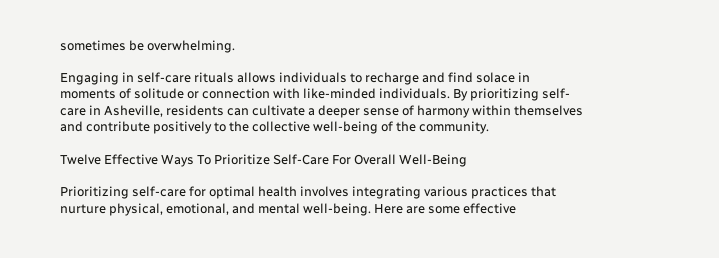sometimes be overwhelming.

Engaging in self-care rituals allows individuals to recharge and find solace in moments of solitude or connection with like-minded individuals. By prioritizing self-care in Asheville, residents can cultivate a deeper sense of harmony within themselves and contribute positively to the collective well-being of the community.

Twelve Effective Ways To Prioritize Self-Care For Overall Well-Being

Prioritizing self-care for optimal health involves integrating various practices that nurture physical, emotional, and mental well-being. Here are some effective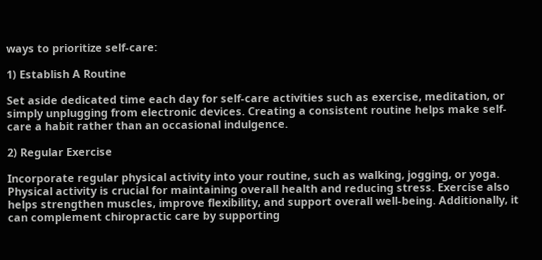ways to prioritize self-care:

1) Establish A Routine

Set aside dedicated time each day for self-care activities such as exercise, meditation, or simply unplugging from electronic devices. Creating a consistent routine helps make self-care a habit rather than an occasional indulgence.

2) Regular Exercise

Incorporate regular physical activity into your routine, such as walking, jogging, or yoga. Physical activity is crucial for maintaining overall health and reducing stress. Exercise also helps strengthen muscles, improve flexibility, and support overall well-being. Additionally, it can complement chiropractic care by supporting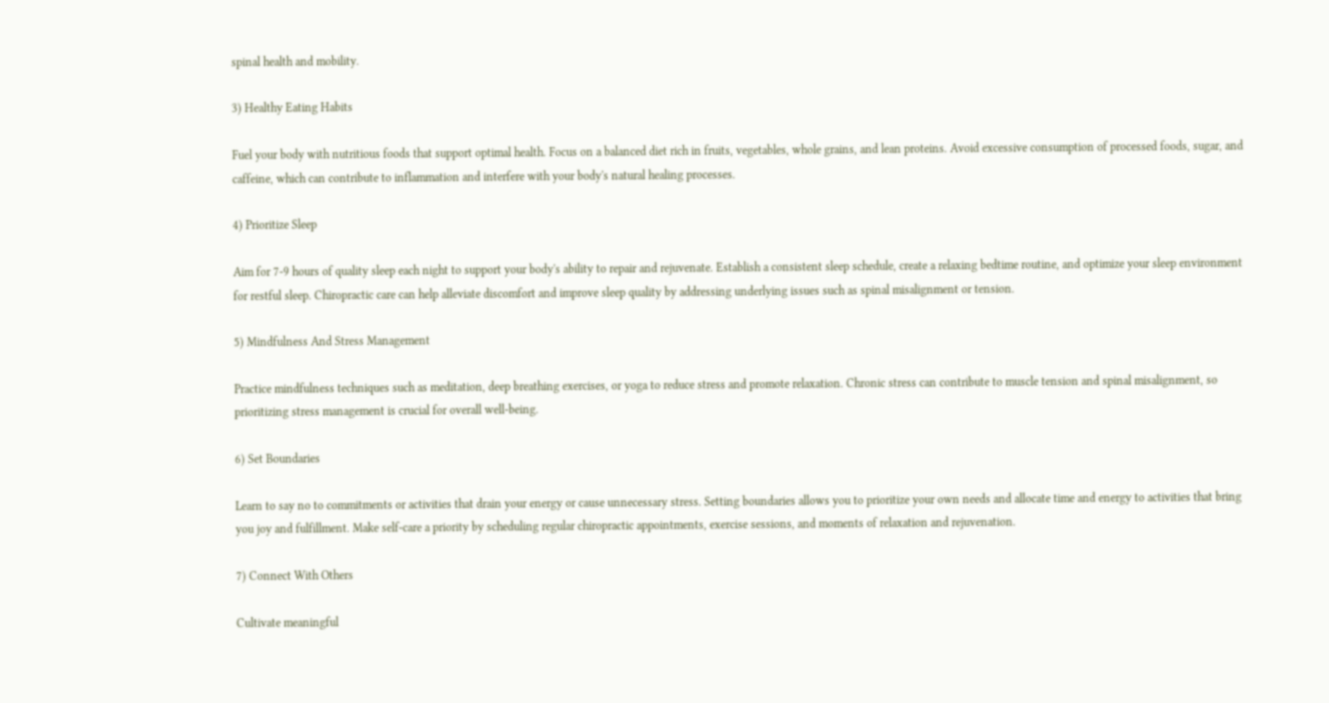spinal health and mobility.

3) Healthy Eating Habits

Fuel your body with nutritious foods that support optimal health. Focus on a balanced diet rich in fruits, vegetables, whole grains, and lean proteins. Avoid excessive consumption of processed foods, sugar, and caffeine, which can contribute to inflammation and interfere with your body's natural healing processes.

4) Prioritize Sleep

Aim for 7-9 hours of quality sleep each night to support your body's ability to repair and rejuvenate. Establish a consistent sleep schedule, create a relaxing bedtime routine, and optimize your sleep environment for restful sleep. Chiropractic care can help alleviate discomfort and improve sleep quality by addressing underlying issues such as spinal misalignment or tension.

5) Mindfulness And Stress Management

Practice mindfulness techniques such as meditation, deep breathing exercises, or yoga to reduce stress and promote relaxation. Chronic stress can contribute to muscle tension and spinal misalignment, so prioritizing stress management is crucial for overall well-being.

6) Set Boundaries

Learn to say no to commitments or activities that drain your energy or cause unnecessary stress. Setting boundaries allows you to prioritize your own needs and allocate time and energy to activities that bring you joy and fulfillment. Make self-care a priority by scheduling regular chiropractic appointments, exercise sessions, and moments of relaxation and rejuvenation.

7) Connect With Others

Cultivate meaningful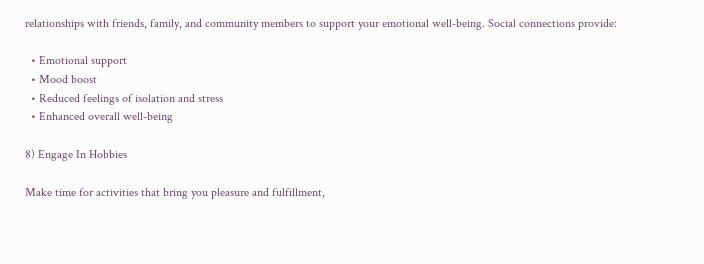relationships with friends, family, and community members to support your emotional well-being. Social connections provide:

  • Emotional support
  • Mood boost
  • Reduced feelings of isolation and stress
  • Enhanced overall well-being

8) Engage In Hobbies

Make time for activities that bring you pleasure and fulfillment,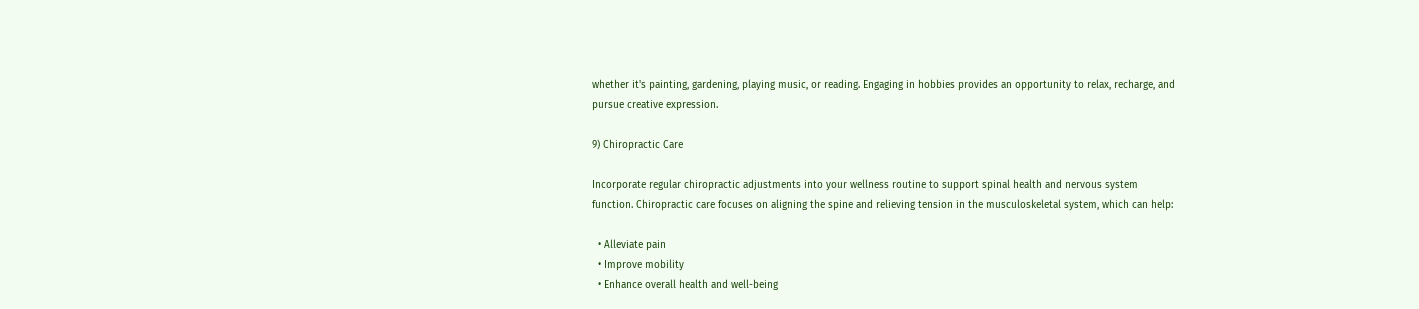whether it's painting, gardening, playing music, or reading. Engaging in hobbies provides an opportunity to relax, recharge, and pursue creative expression.

9) Chiropractic Care

Incorporate regular chiropractic adjustments into your wellness routine to support spinal health and nervous system function. Chiropractic care focuses on aligning the spine and relieving tension in the musculoskeletal system, which can help:

  • Alleviate pain
  • Improve mobility
  • Enhance overall health and well-being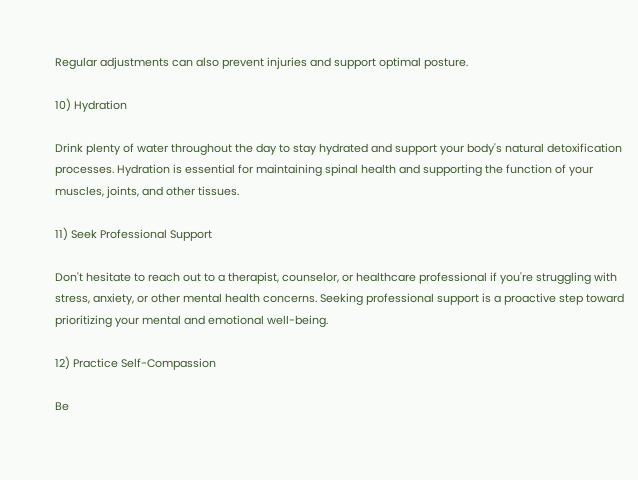Regular adjustments can also prevent injuries and support optimal posture.

10) Hydration

Drink plenty of water throughout the day to stay hydrated and support your body's natural detoxification processes. Hydration is essential for maintaining spinal health and supporting the function of your muscles, joints, and other tissues.

11) Seek Professional Support

Don't hesitate to reach out to a therapist, counselor, or healthcare professional if you're struggling with stress, anxiety, or other mental health concerns. Seeking professional support is a proactive step toward prioritizing your mental and emotional well-being.

12) Practice Self-Compassion

Be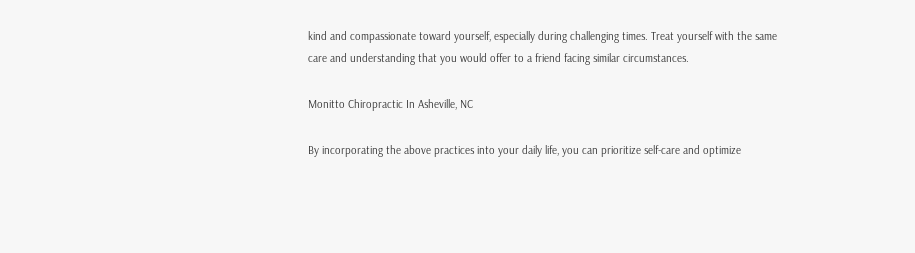kind and compassionate toward yourself, especially during challenging times. Treat yourself with the same care and understanding that you would offer to a friend facing similar circumstances.

Monitto Chiropractic In Asheville, NC

By incorporating the above practices into your daily life, you can prioritize self-care and optimize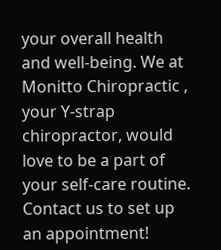your overall health and well-being. We at Monitto Chiropractic , your Y-strap chiropractor, would love to be a part of your self-care routine. Contact us to set up an appointment!